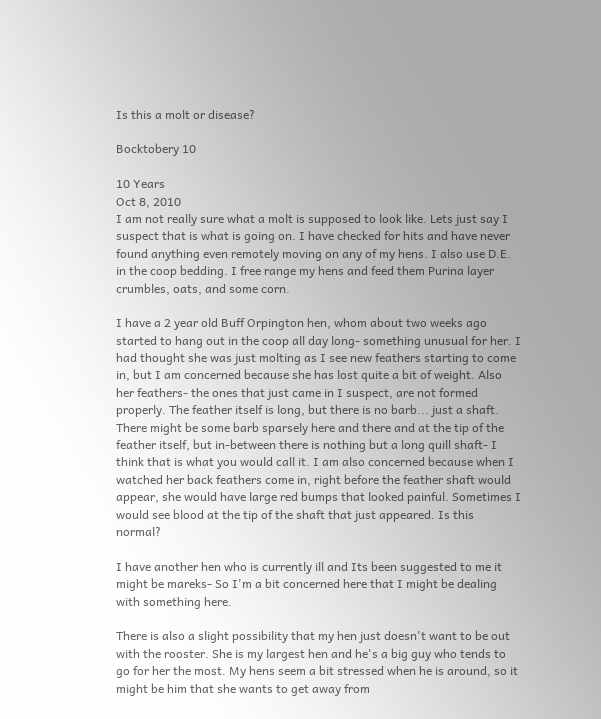Is this a molt or disease?

Bocktobery 10

10 Years
Oct 8, 2010
I am not really sure what a molt is supposed to look like. Lets just say I suspect that is what is going on. I have checked for hits and have never found anything even remotely moving on any of my hens. I also use D.E. in the coop bedding. I free range my hens and feed them Purina layer crumbles, oats, and some corn.

I have a 2 year old Buff Orpington hen, whom about two weeks ago started to hang out in the coop all day long- something unusual for her. I had thought she was just molting as I see new feathers starting to come in, but I am concerned because she has lost quite a bit of weight. Also her feathers- the ones that just came in I suspect, are not formed properly. The feather itself is long, but there is no barb... just a shaft. There might be some barb sparsely here and there and at the tip of the feather itself, but in-between there is nothing but a long quill shaft- I think that is what you would call it. I am also concerned because when I watched her back feathers come in, right before the feather shaft would appear, she would have large red bumps that looked painful. Sometimes I would see blood at the tip of the shaft that just appeared. Is this normal?

I have another hen who is currently ill and Its been suggested to me it might be mareks- So I'm a bit concerned here that I might be dealing with something here.

There is also a slight possibility that my hen just doesn't want to be out with the rooster. She is my largest hen and he's a big guy who tends to go for her the most. My hens seem a bit stressed when he is around, so it might be him that she wants to get away from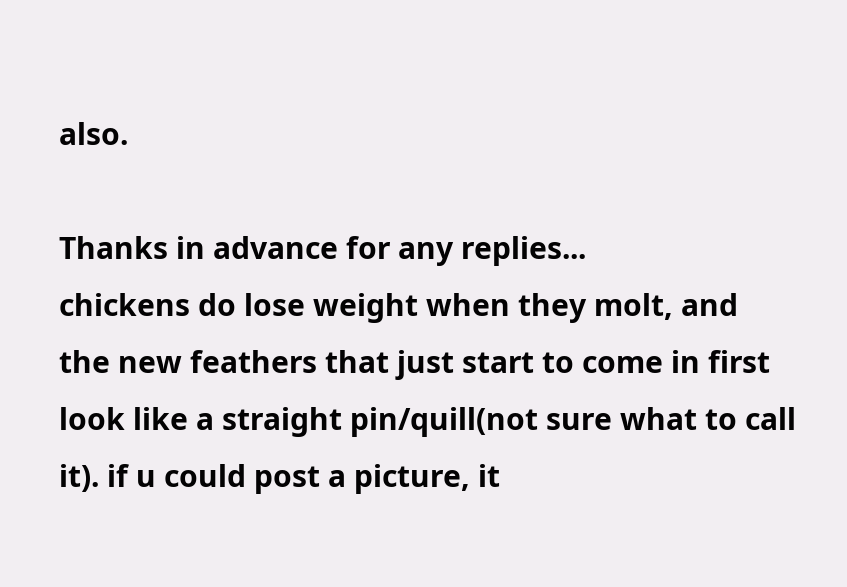also.

Thanks in advance for any replies...
chickens do lose weight when they molt, and the new feathers that just start to come in first look like a straight pin/quill(not sure what to call it). if u could post a picture, it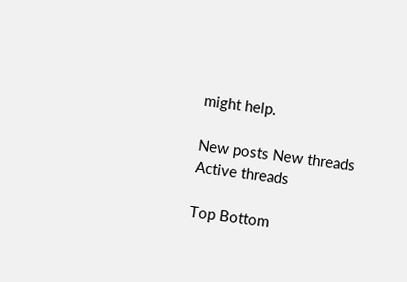might help.

New posts New threads Active threads

Top Bottom